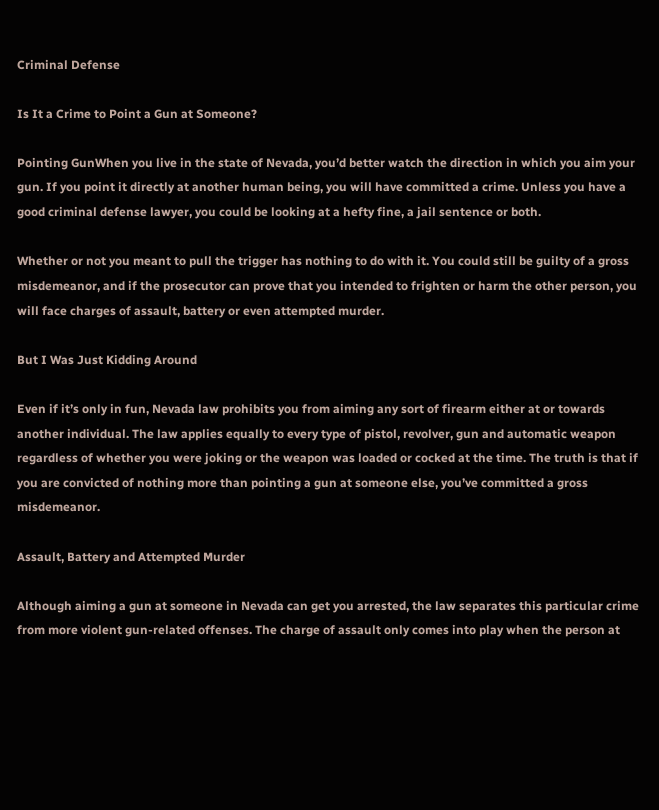Criminal Defense

Is It a Crime to Point a Gun at Someone?

Pointing GunWhen you live in the state of Nevada, you’d better watch the direction in which you aim your gun. If you point it directly at another human being, you will have committed a crime. Unless you have a good criminal defense lawyer, you could be looking at a hefty fine, a jail sentence or both.

Whether or not you meant to pull the trigger has nothing to do with it. You could still be guilty of a gross misdemeanor, and if the prosecutor can prove that you intended to frighten or harm the other person, you will face charges of assault, battery or even attempted murder.

But I Was Just Kidding Around

Even if it’s only in fun, Nevada law prohibits you from aiming any sort of firearm either at or towards another individual. The law applies equally to every type of pistol, revolver, gun and automatic weapon regardless of whether you were joking or the weapon was loaded or cocked at the time. The truth is that if you are convicted of nothing more than pointing a gun at someone else, you’ve committed a gross misdemeanor.

Assault, Battery and Attempted Murder

Although aiming a gun at someone in Nevada can get you arrested, the law separates this particular crime from more violent gun-related offenses. The charge of assault only comes into play when the person at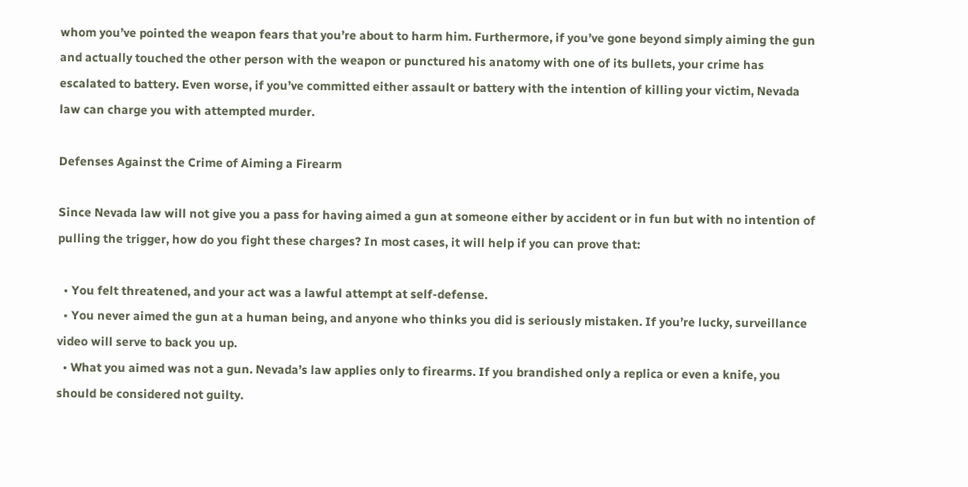whom you’ve pointed the weapon fears that you’re about to harm him. Furthermore, if you’ve gone beyond simply aiming the gun and actually touched the other person with the weapon or punctured his anatomy with one of its bullets, your crime has escalated to battery. Even worse, if you’ve committed either assault or battery with the intention of killing your victim, Nevada law can charge you with attempted murder.

Defenses Against the Crime of Aiming a Firearm

Since Nevada law will not give you a pass for having aimed a gun at someone either by accident or in fun but with no intention of pulling the trigger, how do you fight these charges? In most cases, it will help if you can prove that:

  • You felt threatened, and your act was a lawful attempt at self-defense.
  • You never aimed the gun at a human being, and anyone who thinks you did is seriously mistaken. If you’re lucky, surveillance video will serve to back you up.
  • What you aimed was not a gun. Nevada’s law applies only to firearms. If you brandished only a replica or even a knife, you should be considered not guilty.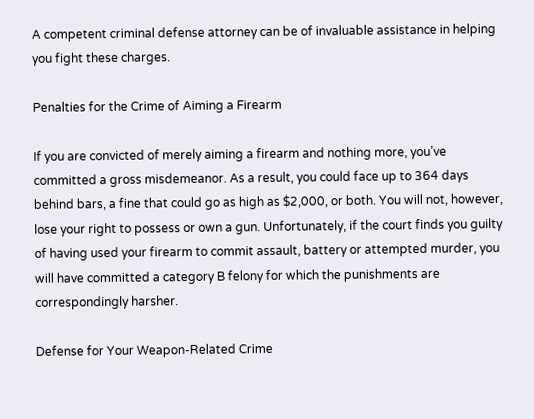A competent criminal defense attorney can be of invaluable assistance in helping you fight these charges.

Penalties for the Crime of Aiming a Firearm

If you are convicted of merely aiming a firearm and nothing more, you’ve committed a gross misdemeanor. As a result, you could face up to 364 days behind bars, a fine that could go as high as $2,000, or both. You will not, however, lose your right to possess or own a gun. Unfortunately, if the court finds you guilty of having used your firearm to commit assault, battery or attempted murder, you will have committed a category B felony for which the punishments are correspondingly harsher.

Defense for Your Weapon-Related Crime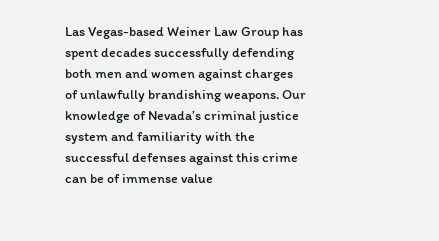Las Vegas-based Weiner Law Group has spent decades successfully defending both men and women against charges of unlawfully brandishing weapons. Our knowledge of Nevada’s criminal justice system and familiarity with the successful defenses against this crime can be of immense value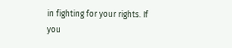in fighting for your rights. If you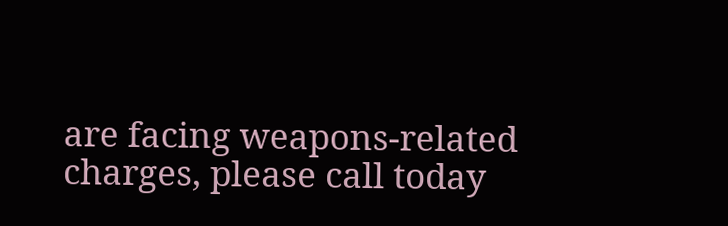are facing weapons-related charges, please call today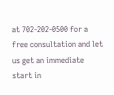at 702-202-0500 for a free consultation and let us get an immediate start in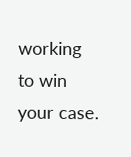working to win your case.